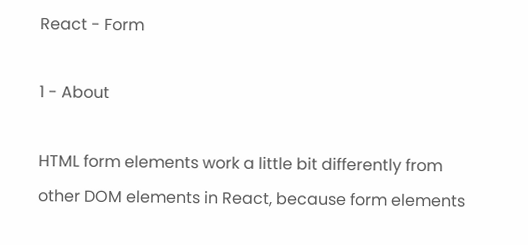React - Form

1 - About

HTML form elements work a little bit differently from other DOM elements in React, because form elements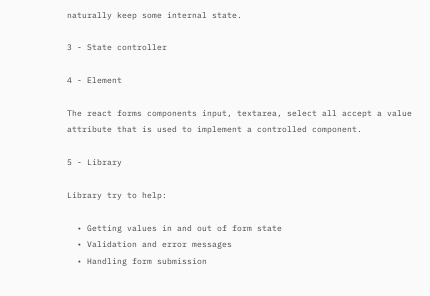naturally keep some internal state.

3 - State controller

4 - Element

The react forms components input, textarea, select all accept a value attribute that is used to implement a controlled component.

5 - Library

Library try to help:

  • Getting values in and out of form state
  • Validation and error messages
  • Handling form submission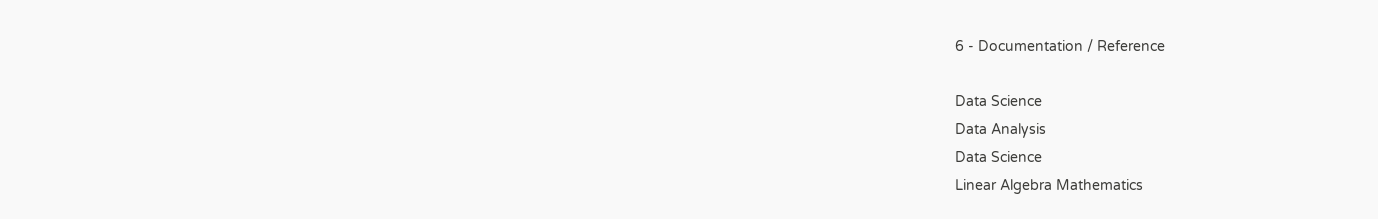6 - Documentation / Reference

Data Science
Data Analysis
Data Science
Linear Algebra Mathematics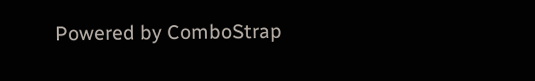Powered by ComboStrap